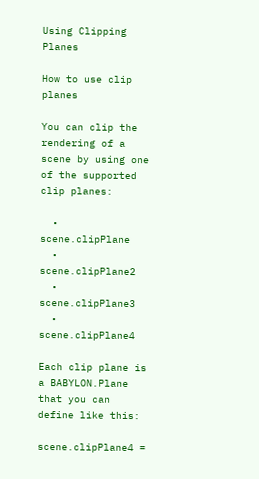Using Clipping Planes

How to use clip planes

You can clip the rendering of a scene by using one of the supported clip planes:

  • scene.clipPlane
  • scene.clipPlane2
  • scene.clipPlane3
  • scene.clipPlane4

Each clip plane is a BABYLON.Plane that you can define like this:

scene.clipPlane4 =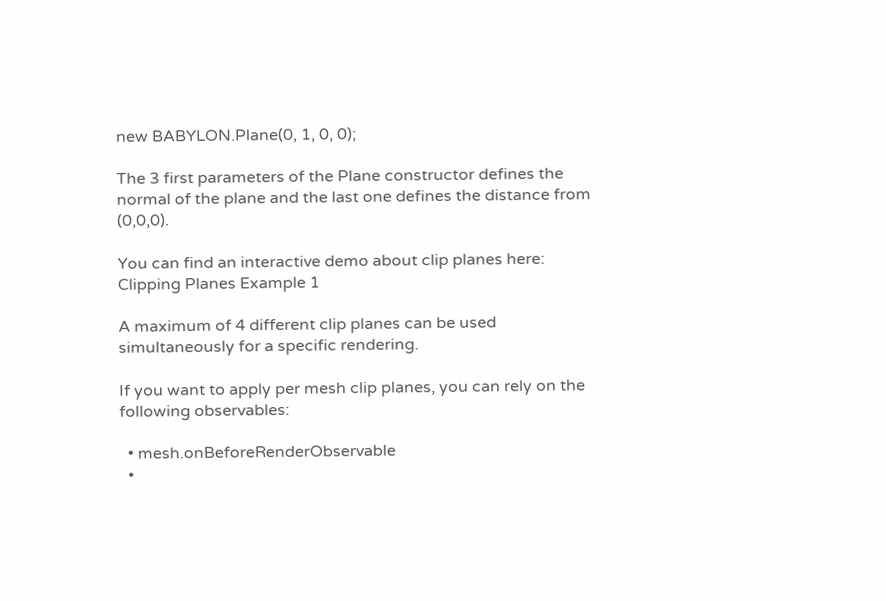new BABYLON.Plane(0, 1, 0, 0);

The 3 first parameters of the Plane constructor defines the normal of the plane and the last one defines the distance from (0,0,0).

You can find an interactive demo about clip planes here: Clipping Planes Example 1

A maximum of 4 different clip planes can be used simultaneously for a specific rendering.

If you want to apply per mesh clip planes, you can rely on the following observables:

  • mesh.onBeforeRenderObservable
  •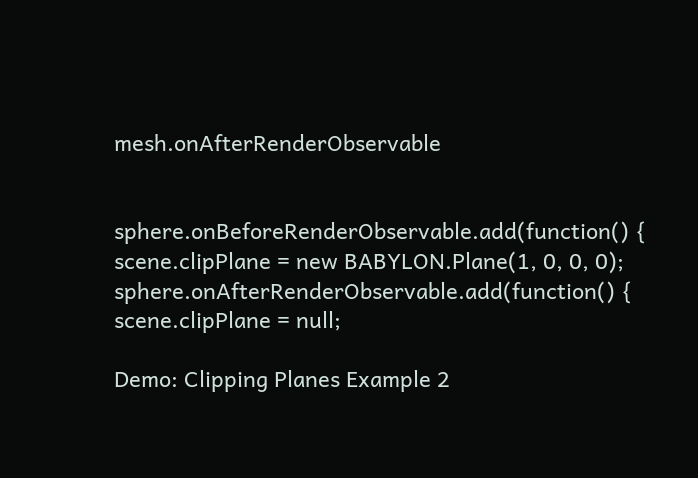mesh.onAfterRenderObservable


sphere.onBeforeRenderObservable.add(function() {
scene.clipPlane = new BABYLON.Plane(1, 0, 0, 0);
sphere.onAfterRenderObservable.add(function() {
scene.clipPlane = null;

Demo: Clipping Planes Example 2